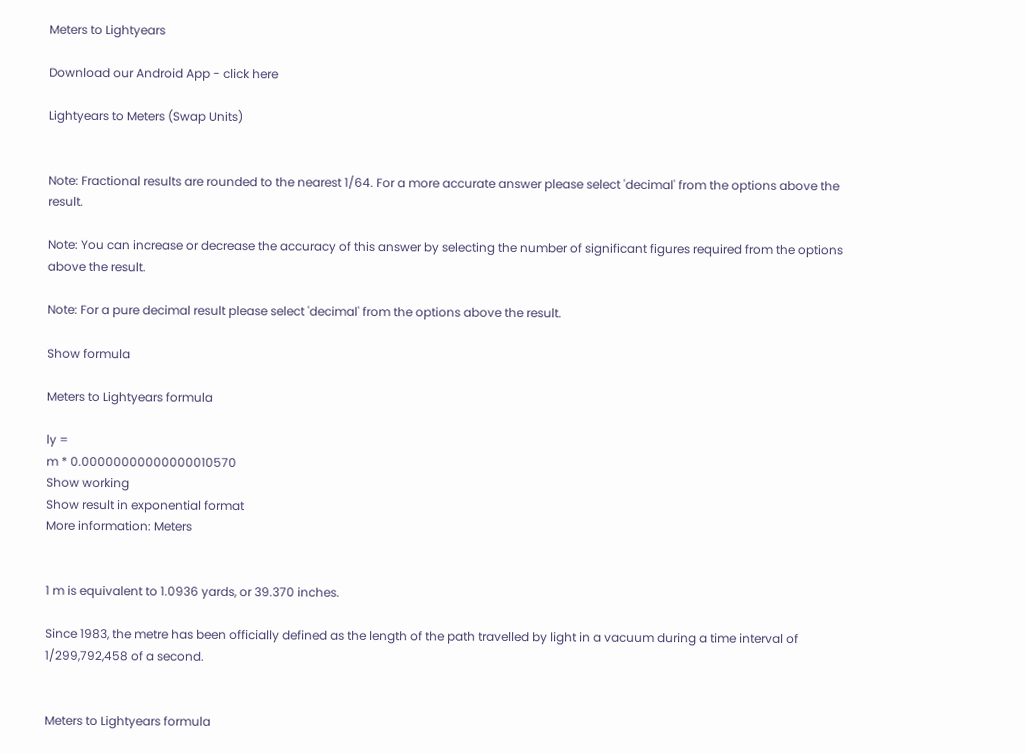Meters to Lightyears

Download our Android App - click here

Lightyears to Meters (Swap Units)


Note: Fractional results are rounded to the nearest 1/64. For a more accurate answer please select 'decimal' from the options above the result.

Note: You can increase or decrease the accuracy of this answer by selecting the number of significant figures required from the options above the result.

Note: For a pure decimal result please select 'decimal' from the options above the result.

Show formula

Meters to Lightyears formula

ly =
m * 0.00000000000000010570
Show working
Show result in exponential format
More information: Meters


1 m is equivalent to 1.0936 yards, or 39.370 inches.

Since 1983, the metre has been officially defined as the length of the path travelled by light in a vacuum during a time interval of 1/299,792,458 of a second.


Meters to Lightyears formula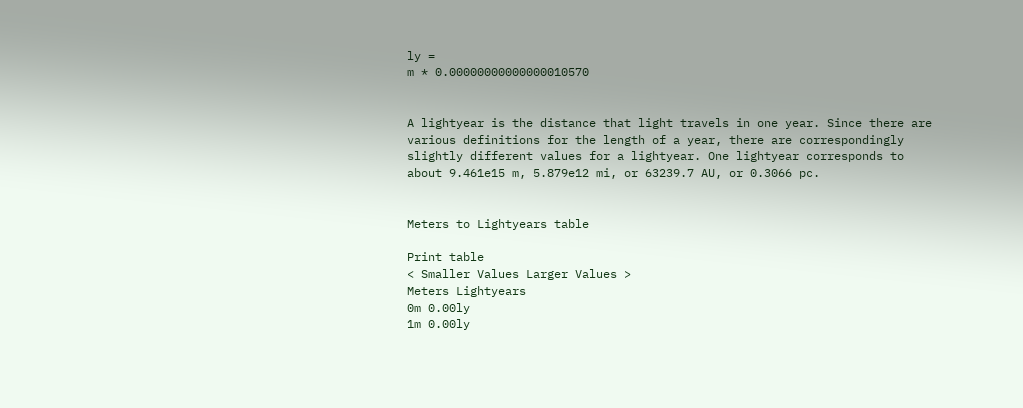ly =
m * 0.00000000000000010570


A lightyear is the distance that light travels in one year. Since there are various definitions for the length of a year, there are correspondingly slightly different values for a lightyear. One lightyear corresponds to about 9.461e15 m, 5.879e12 mi, or 63239.7 AU, or 0.3066 pc.


Meters to Lightyears table

Print table
< Smaller Values Larger Values >
Meters Lightyears
0m 0.00ly
1m 0.00ly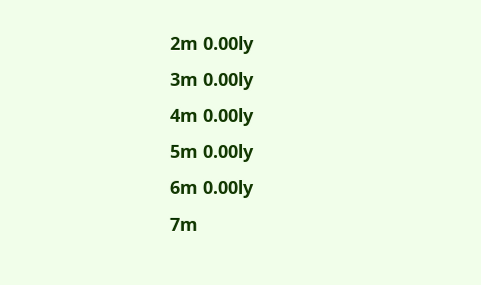2m 0.00ly
3m 0.00ly
4m 0.00ly
5m 0.00ly
6m 0.00ly
7m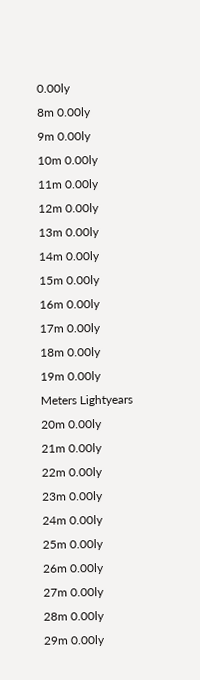0.00ly
8m 0.00ly
9m 0.00ly
10m 0.00ly
11m 0.00ly
12m 0.00ly
13m 0.00ly
14m 0.00ly
15m 0.00ly
16m 0.00ly
17m 0.00ly
18m 0.00ly
19m 0.00ly
Meters Lightyears
20m 0.00ly
21m 0.00ly
22m 0.00ly
23m 0.00ly
24m 0.00ly
25m 0.00ly
26m 0.00ly
27m 0.00ly
28m 0.00ly
29m 0.00ly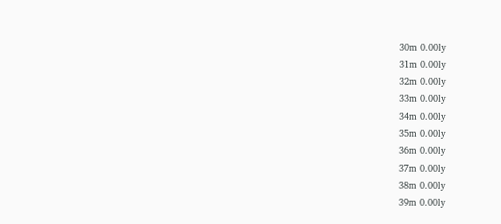30m 0.00ly
31m 0.00ly
32m 0.00ly
33m 0.00ly
34m 0.00ly
35m 0.00ly
36m 0.00ly
37m 0.00ly
38m 0.00ly
39m 0.00ly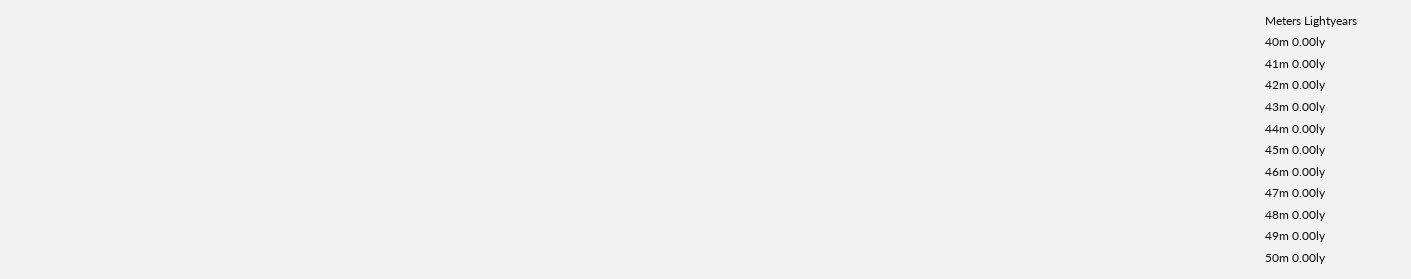Meters Lightyears
40m 0.00ly
41m 0.00ly
42m 0.00ly
43m 0.00ly
44m 0.00ly
45m 0.00ly
46m 0.00ly
47m 0.00ly
48m 0.00ly
49m 0.00ly
50m 0.00ly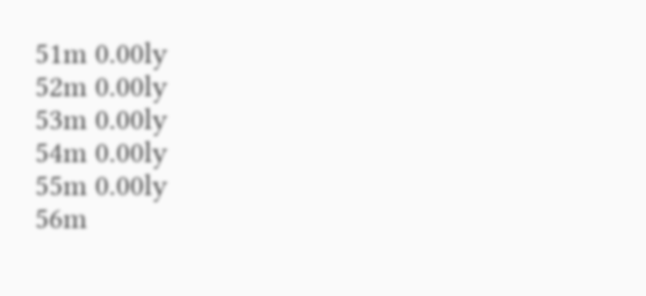51m 0.00ly
52m 0.00ly
53m 0.00ly
54m 0.00ly
55m 0.00ly
56m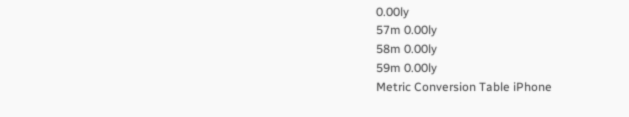0.00ly
57m 0.00ly
58m 0.00ly
59m 0.00ly
Metric Conversion Table iPhone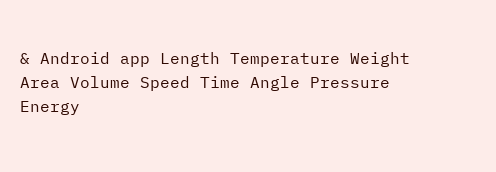& Android app Length Temperature Weight Area Volume Speed Time Angle Pressure Energy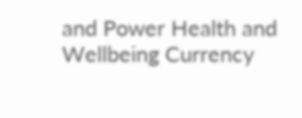and Power Health and Wellbeing Currency